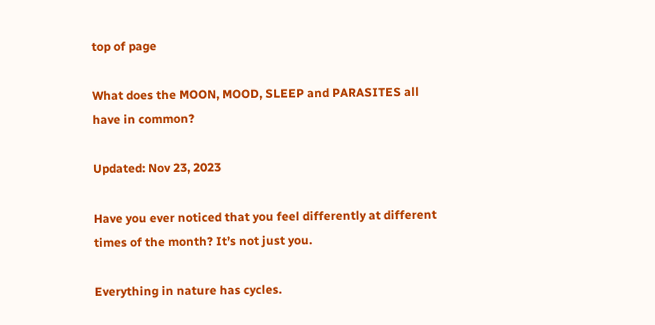top of page

What does the MOON, MOOD, SLEEP and PARASITES all have in common?

Updated: Nov 23, 2023

Have you ever noticed that you feel differently at different times of the month? It’s not just you.

Everything in nature has cycles.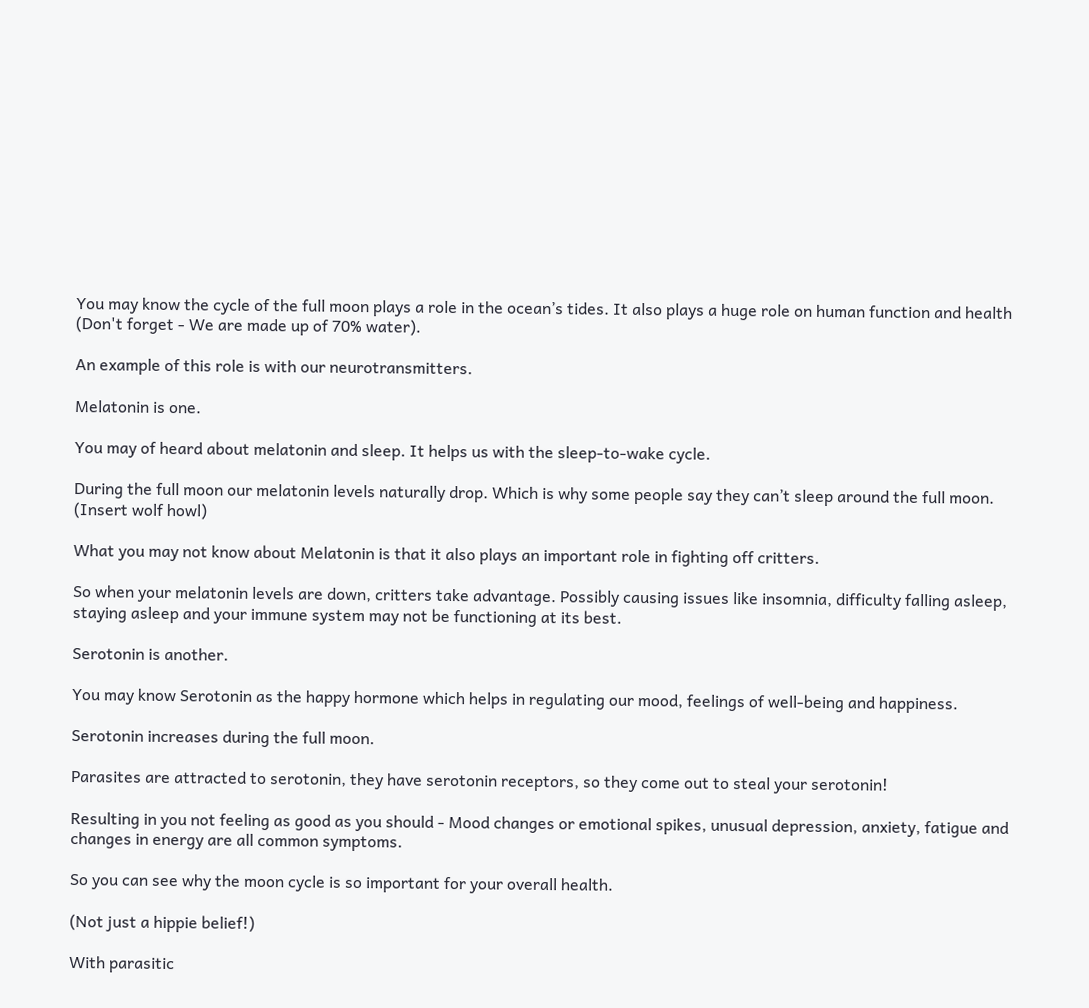You may know the cycle of the full moon plays a role in the ocean’s tides. It also plays a huge role on human function and health (Don't forget - We are made up of 70% water).

An example of this role is with our neurotransmitters.

Melatonin is one.

You may of heard about melatonin and sleep. It helps us with the sleep-to-wake cycle.

During the full moon our melatonin levels naturally drop. Which is why some people say they can’t sleep around the full moon. (Insert wolf howl)

What you may not know about Melatonin is that it also plays an important role in fighting off critters.

So when your melatonin levels are down, critters take advantage. Possibly causing issues like insomnia, difficulty falling asleep, staying asleep and your immune system may not be functioning at its best.

Serotonin is another.

You may know Serotonin as the happy hormone which helps in regulating our mood, feelings of well-being and happiness.

Serotonin increases during the full moon.

Parasites are attracted to serotonin, they have serotonin receptors, so they come out to steal your serotonin!

Resulting in you not feeling as good as you should - Mood changes or emotional spikes, unusual depression, anxiety, fatigue and changes in energy are all common symptoms.

So you can see why the moon cycle is so important for your overall health.

(Not just a hippie belief!)

With parasitic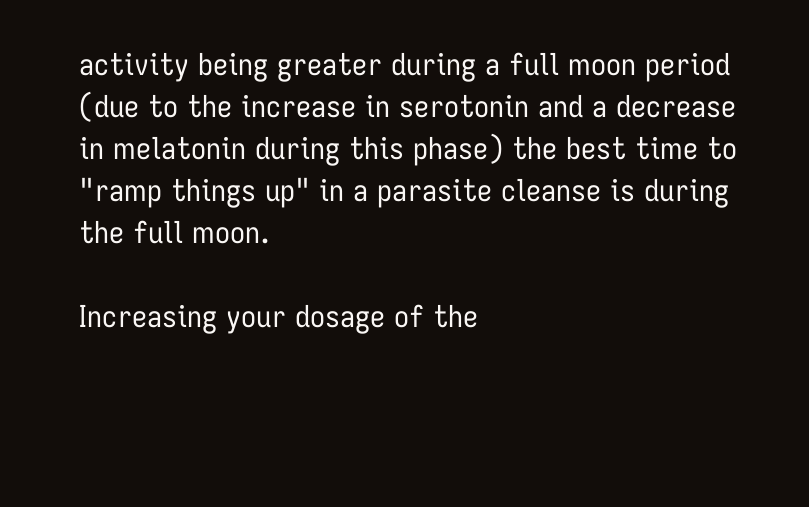activity being greater during a full moon period (due to the increase in serotonin and a decrease in melatonin during this phase) the best time to "ramp things up" in a parasite cleanse is during the full moon.

Increasing your dosage of the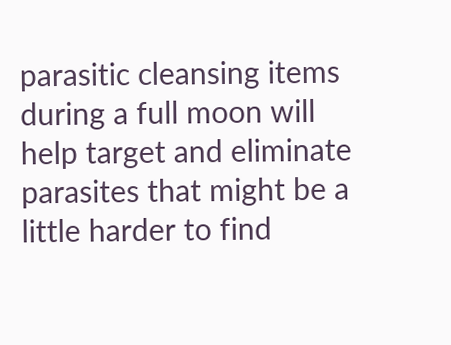parasitic cleansing items during a full moon will help target and eliminate parasites that might be a little harder to find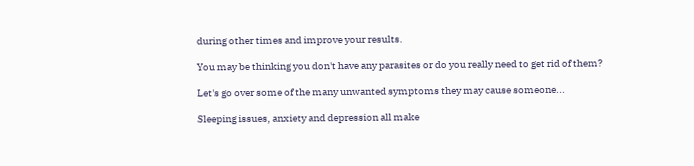during other times and improve your results.

You may be thinking you don't have any parasites or do you really need to get rid of them?

Let's go over some of the many unwanted symptoms they may cause someone...

Sleeping issues, anxiety and depression all make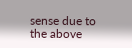sense due to the above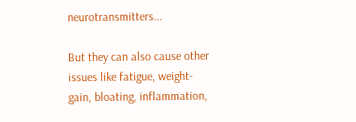neurotransmitters...

But they can also cause other issues like fatigue, weight-gain, bloating, inflammation,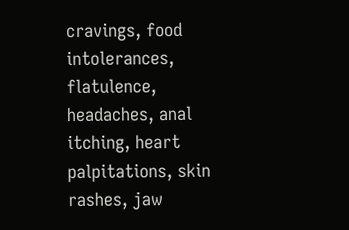cravings, food intolerances, flatulence, headaches, anal itching, heart palpitations, skin rashes, jaw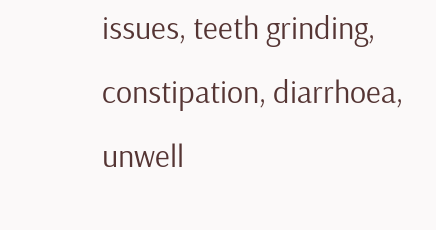issues, teeth grinding, constipation, diarrhoea, unwell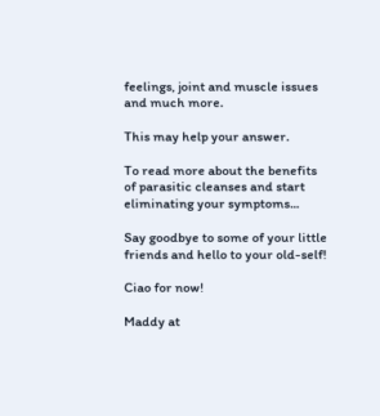feelings, joint and muscle issues and much more.

This may help your answer.

To read more about the benefits of parasitic cleanses and start eliminating your symptoms...

Say goodbye to some of your little friends and hello to your old-self!

Ciao for now!

Maddy at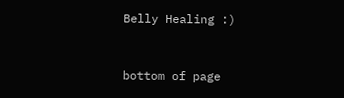Belly Healing :)


bottom of page